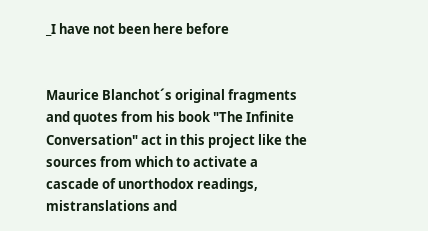_I have not been here before


Maurice Blanchot´s original fragments and quotes from his book "The Infinite Conversation" act in this project like the sources from which to activate a cascade of unorthodox readings, mistranslations and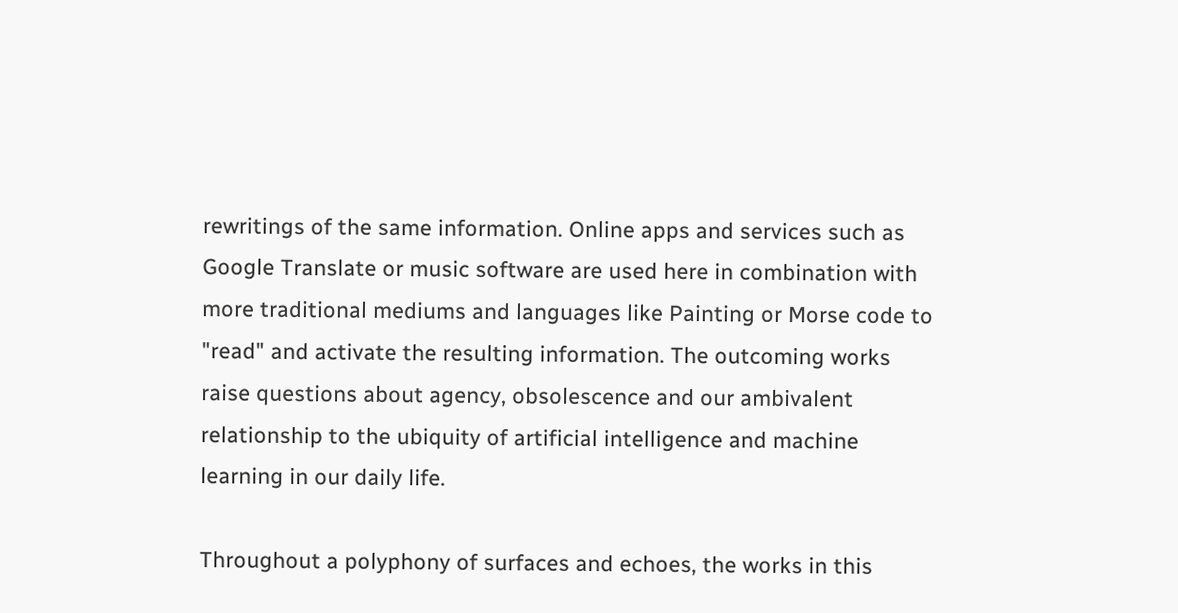rewritings of the same information. Online apps and services such as Google Translate or music software are used here in combination with more traditional mediums and languages like Painting or Morse code to "read" and activate the resulting information. The outcoming works raise questions about agency, obsolescence and our ambivalent relationship to the ubiquity of artificial intelligence and machine learning in our daily life.

Throughout a polyphony of surfaces and echoes, the works in this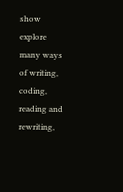show explore many ways of writing, coding, reading and rewriting,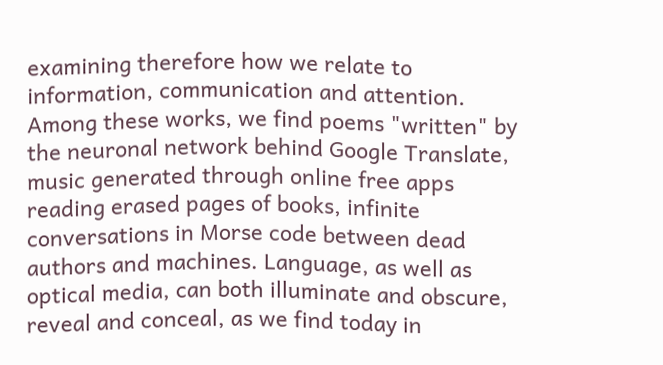examining therefore how we relate to information, communication and attention. Among these works, we find poems "written" by the neuronal network behind Google Translate, music generated through online free apps reading erased pages of books, infinite conversations in Morse code between dead authors and machines. Language, as well as optical media, can both illuminate and obscure, reveal and conceal, as we find today in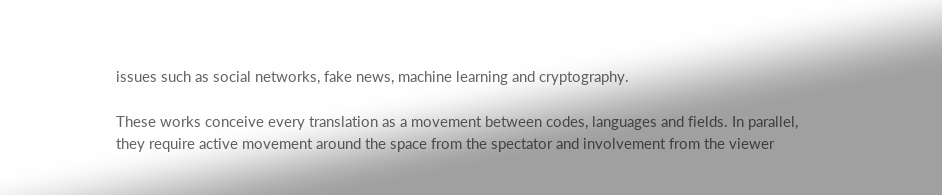issues such as social networks, fake news, machine learning and cryptography.

These works conceive every translation as a movement between codes, languages and fields. In parallel, they require active movement around the space from the spectator and involvement from the viewer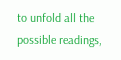to unfold all the possible readings,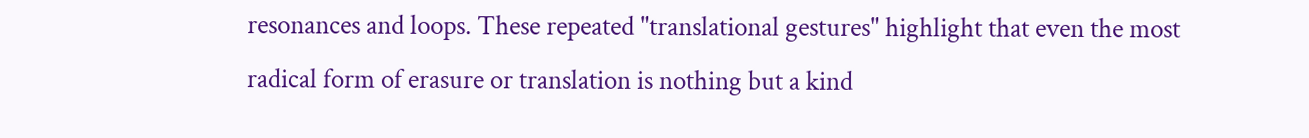resonances and loops. These repeated "translational gestures" highlight that even the most radical form of erasure or translation is nothing but a kind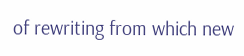of rewriting from which new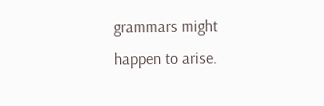grammars might happen to arise.